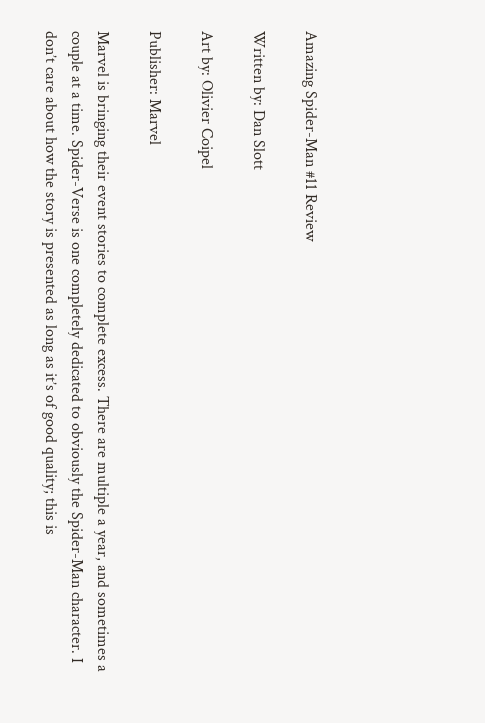Amazing Spider-Man #11 Review

Written by: Dan Slott

Art by: Olivier Coipel

Publisher: Marvel

Marvel is bringing their event stories to complete excess. There are multiple a year, and sometimes a couple at a time. Spider-Verse is one completely dedicated to obviously the Spider-Man character. I don’t care about how the story is presented as long as it’s of good quality; this is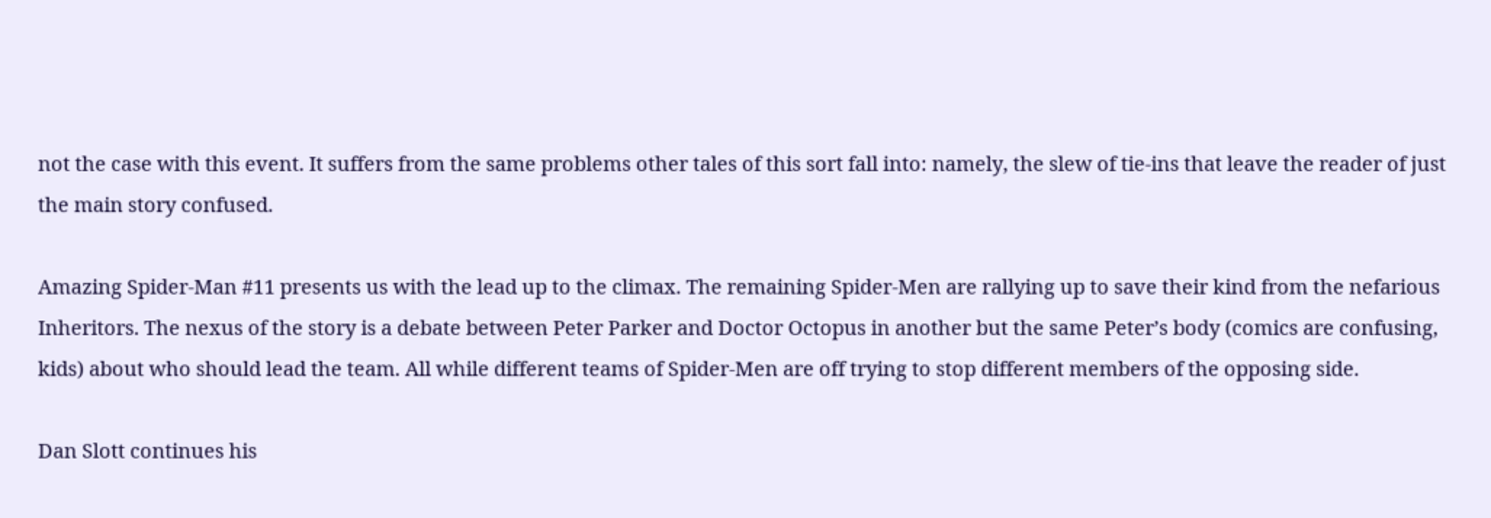not the case with this event. It suffers from the same problems other tales of this sort fall into: namely, the slew of tie-ins that leave the reader of just the main story confused.

Amazing Spider-Man #11 presents us with the lead up to the climax. The remaining Spider-Men are rallying up to save their kind from the nefarious Inheritors. The nexus of the story is a debate between Peter Parker and Doctor Octopus in another but the same Peter’s body (comics are confusing, kids) about who should lead the team. All while different teams of Spider-Men are off trying to stop different members of the opposing side.

Dan Slott continues his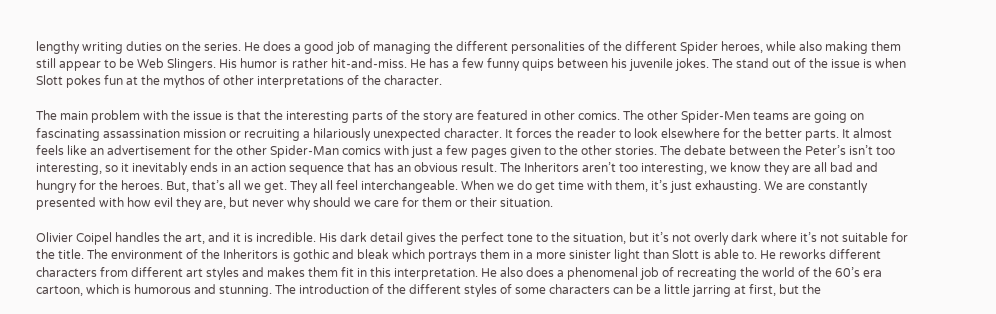lengthy writing duties on the series. He does a good job of managing the different personalities of the different Spider heroes, while also making them still appear to be Web Slingers. His humor is rather hit-and-miss. He has a few funny quips between his juvenile jokes. The stand out of the issue is when Slott pokes fun at the mythos of other interpretations of the character.

The main problem with the issue is that the interesting parts of the story are featured in other comics. The other Spider-Men teams are going on fascinating assassination mission or recruiting a hilariously unexpected character. It forces the reader to look elsewhere for the better parts. It almost feels like an advertisement for the other Spider-Man comics with just a few pages given to the other stories. The debate between the Peter’s isn’t too interesting, so it inevitably ends in an action sequence that has an obvious result. The Inheritors aren’t too interesting, we know they are all bad and hungry for the heroes. But, that’s all we get. They all feel interchangeable. When we do get time with them, it’s just exhausting. We are constantly presented with how evil they are, but never why should we care for them or their situation.

Olivier Coipel handles the art, and it is incredible. His dark detail gives the perfect tone to the situation, but it’s not overly dark where it’s not suitable for the title. The environment of the Inheritors is gothic and bleak which portrays them in a more sinister light than Slott is able to. He reworks different characters from different art styles and makes them fit in this interpretation. He also does a phenomenal job of recreating the world of the 60’s era cartoon, which is humorous and stunning. The introduction of the different styles of some characters can be a little jarring at first, but the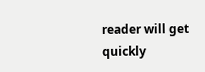reader will get quickly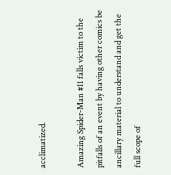acclimatized.

Amazing Spider-Man #11 falls victim to the pitfalls of an event by having other comics be ancillary material to understand and get the full scope of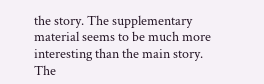the story. The supplementary material seems to be much more interesting than the main story. The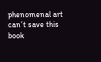phenomenal art can’t save this book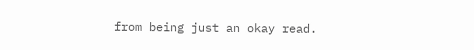from being just an okay read.